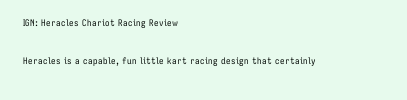IGN: Heracles Chariot Racing Review

Heracles is a capable, fun little kart racing design that certainly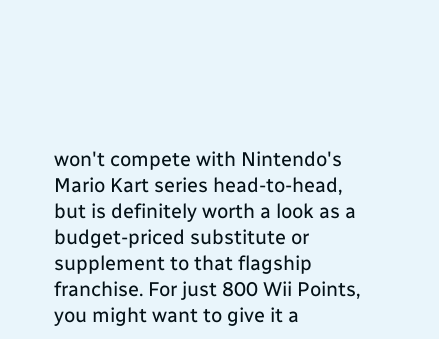won't compete with Nintendo's Mario Kart series head-to-head, but is definitely worth a look as a budget-priced substitute or supplement to that flagship franchise. For just 800 Wii Points, you might want to give it a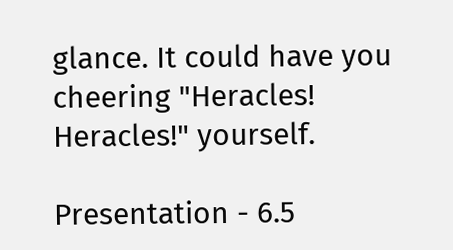glance. It could have you cheering "Heracles! Heracles!" yourself.

Presentation - 6.5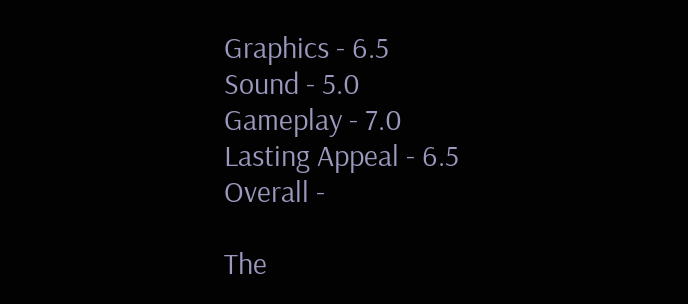Graphics - 6.5
Sound - 5.0
Gameplay - 7.0
Lasting Appeal - 6.5
Overall -

The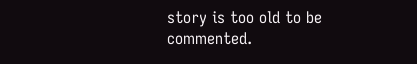story is too old to be commented.